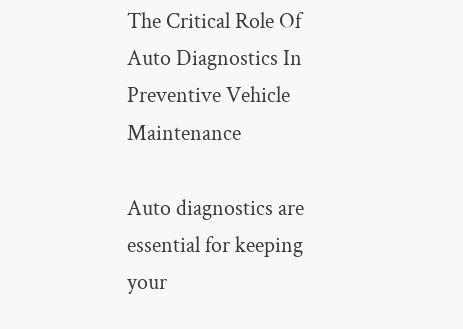The Critical Role Of Auto Diagnostics In Preventive Vehicle Maintenance

Auto diagnostics are essential for keeping your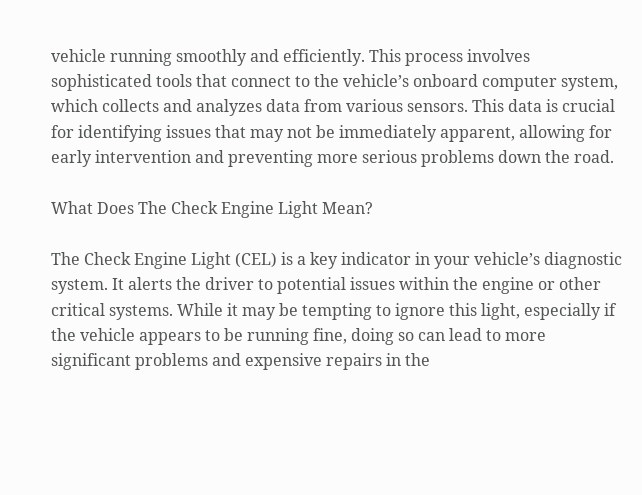vehicle running smoothly and efficiently. This process involves sophisticated tools that connect to the vehicle’s onboard computer system, which collects and analyzes data from various sensors. This data is crucial for identifying issues that may not be immediately apparent, allowing for early intervention and preventing more serious problems down the road.

What Does The Check Engine Light Mean?

The Check Engine Light (CEL) is a key indicator in your vehicle’s diagnostic system. It alerts the driver to potential issues within the engine or other critical systems. While it may be tempting to ignore this light, especially if the vehicle appears to be running fine, doing so can lead to more significant problems and expensive repairs in the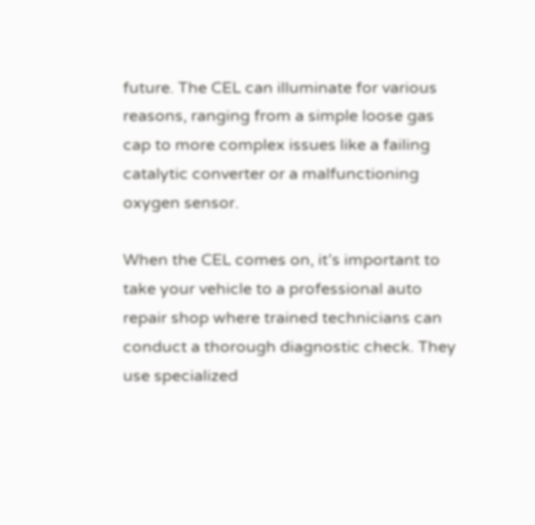future. The CEL can illuminate for various reasons, ranging from a simple loose gas cap to more complex issues like a failing catalytic converter or a malfunctioning oxygen sensor.

When the CEL comes on, it’s important to take your vehicle to a professional auto repair shop where trained technicians can conduct a thorough diagnostic check. They use specialized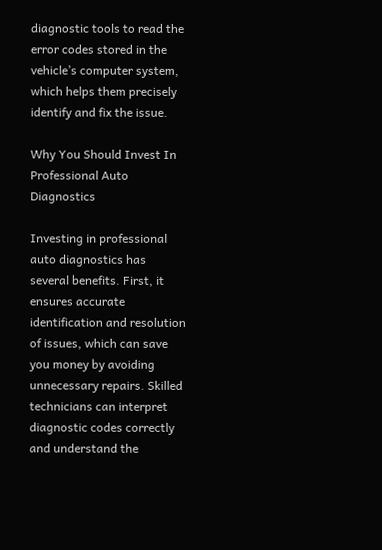diagnostic tools to read the error codes stored in the vehicle’s computer system, which helps them precisely identify and fix the issue.

Why You Should Invest In Professional Auto Diagnostics

Investing in professional auto diagnostics has several benefits. First, it ensures accurate identification and resolution of issues, which can save you money by avoiding unnecessary repairs. Skilled technicians can interpret diagnostic codes correctly and understand the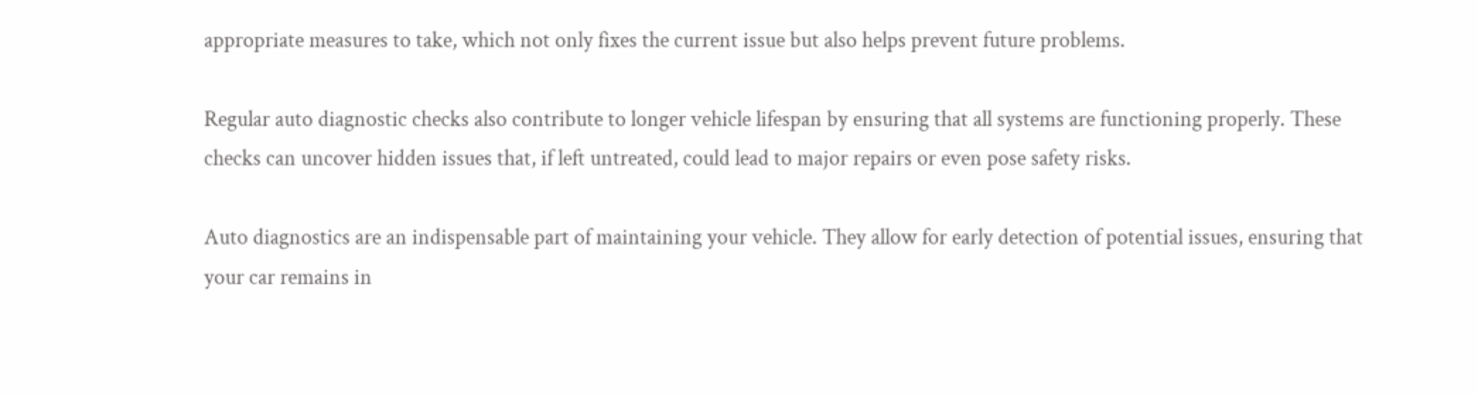appropriate measures to take, which not only fixes the current issue but also helps prevent future problems.

Regular auto diagnostic checks also contribute to longer vehicle lifespan by ensuring that all systems are functioning properly. These checks can uncover hidden issues that, if left untreated, could lead to major repairs or even pose safety risks.

Auto diagnostics are an indispensable part of maintaining your vehicle. They allow for early detection of potential issues, ensuring that your car remains in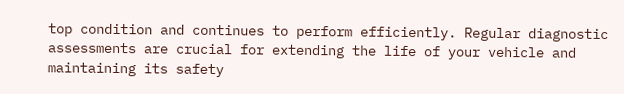top condition and continues to perform efficiently. Regular diagnostic assessments are crucial for extending the life of your vehicle and maintaining its safety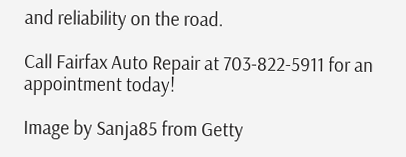and reliability on the road.

Call Fairfax Auto Repair at 703-822-5911 for an appointment today!

Image by Sanja85 from Getty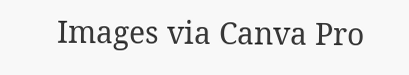Images via Canva Pro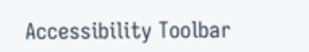Accessibility Toolbar